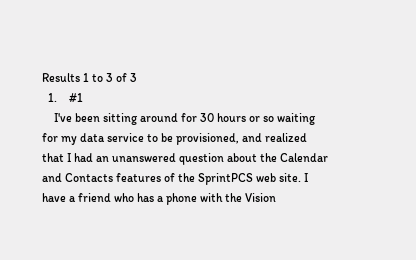Results 1 to 3 of 3
  1.    #1
    I've been sitting around for 30 hours or so waiting for my data service to be provisioned, and realized that I had an unanswered question about the Calendar and Contacts features of the SprintPCS web site. I have a friend who has a phone with the Vision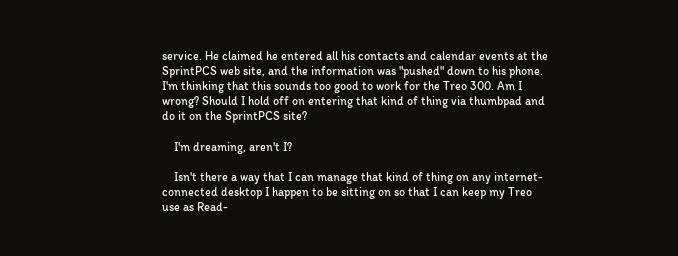service. He claimed he entered all his contacts and calendar events at the SprintPCS web site, and the information was "pushed" down to his phone. I'm thinking that this sounds too good to work for the Treo 300. Am I wrong? Should I hold off on entering that kind of thing via thumbpad and do it on the SprintPCS site?

    I'm dreaming, aren't I?

    Isn't there a way that I can manage that kind of thing on any internet-connected desktop I happen to be sitting on so that I can keep my Treo use as Read-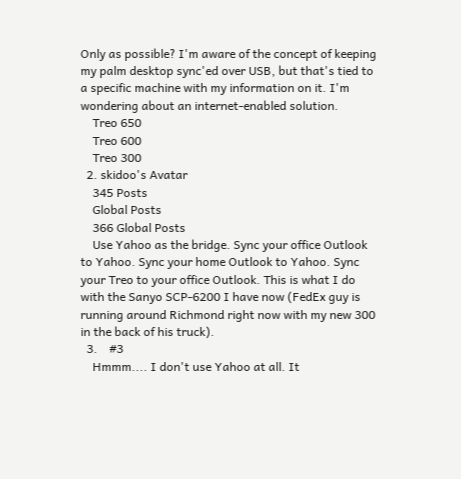Only as possible? I'm aware of the concept of keeping my palm desktop sync'ed over USB, but that's tied to a specific machine with my information on it. I'm wondering about an internet-enabled solution.
    Treo 650
    Treo 600
    Treo 300
  2. skidoo's Avatar
    345 Posts
    Global Posts
    366 Global Posts
    Use Yahoo as the bridge. Sync your office Outlook to Yahoo. Sync your home Outlook to Yahoo. Sync your Treo to your office Outlook. This is what I do with the Sanyo SCP-6200 I have now (FedEx guy is running around Richmond right now with my new 300 in the back of his truck).
  3.    #3
    Hmmm.... I don't use Yahoo at all. It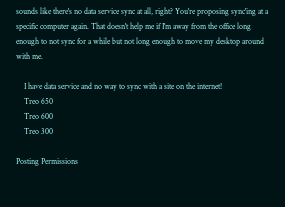sounds like there's no data service sync at all, right? You're proposing sync'ing at a specific computer again. That doesn't help me if I'm away from the office long enough to not sync for a while but not long enough to move my desktop around with me.

    I have data service and no way to sync with a site on the internet!
    Treo 650
    Treo 600
    Treo 300

Posting Permissions